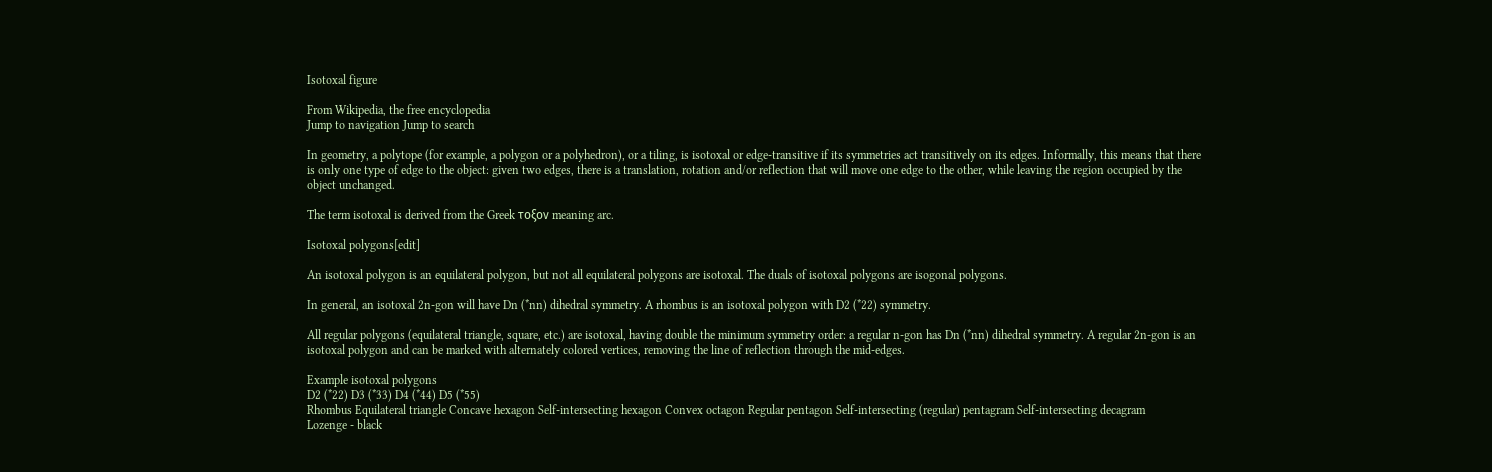Isotoxal figure

From Wikipedia, the free encyclopedia
Jump to navigation Jump to search

In geometry, a polytope (for example, a polygon or a polyhedron), or a tiling, is isotoxal or edge-transitive if its symmetries act transitively on its edges. Informally, this means that there is only one type of edge to the object: given two edges, there is a translation, rotation and/or reflection that will move one edge to the other, while leaving the region occupied by the object unchanged.

The term isotoxal is derived from the Greek τοξον meaning arc.

Isotoxal polygons[edit]

An isotoxal polygon is an equilateral polygon, but not all equilateral polygons are isotoxal. The duals of isotoxal polygons are isogonal polygons.

In general, an isotoxal 2n-gon will have Dn (*nn) dihedral symmetry. A rhombus is an isotoxal polygon with D2 (*22) symmetry.

All regular polygons (equilateral triangle, square, etc.) are isotoxal, having double the minimum symmetry order: a regular n-gon has Dn (*nn) dihedral symmetry. A regular 2n-gon is an isotoxal polygon and can be marked with alternately colored vertices, removing the line of reflection through the mid-edges.

Example isotoxal polygons
D2 (*22) D3 (*33) D4 (*44) D5 (*55)
Rhombus Equilateral triangle Concave hexagon Self-intersecting hexagon Convex octagon Regular pentagon Self-intersecting (regular) pentagram Self-intersecting decagram
Lozenge - black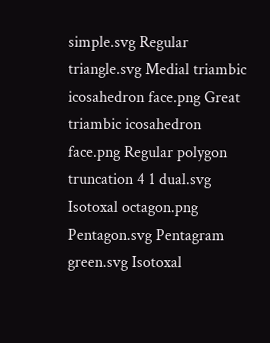simple.svg Regular triangle.svg Medial triambic icosahedron face.png Great triambic icosahedron face.png Regular polygon truncation 4 1 dual.svg Isotoxal octagon.png Pentagon.svg Pentagram green.svg Isotoxal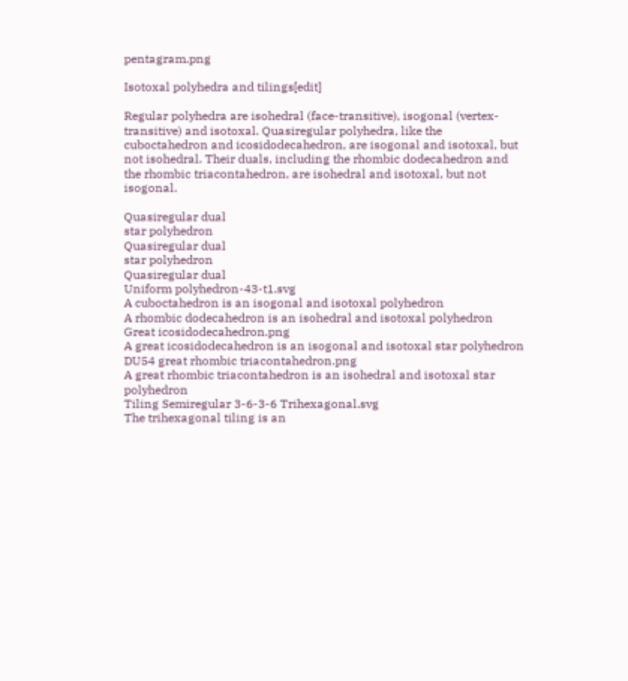pentagram.png

Isotoxal polyhedra and tilings[edit]

Regular polyhedra are isohedral (face-transitive), isogonal (vertex-transitive) and isotoxal. Quasiregular polyhedra, like the cuboctahedron and icosidodecahedron, are isogonal and isotoxal, but not isohedral. Their duals, including the rhombic dodecahedron and the rhombic triacontahedron, are isohedral and isotoxal, but not isogonal.

Quasiregular dual
star polyhedron
Quasiregular dual
star polyhedron
Quasiregular dual
Uniform polyhedron-43-t1.svg
A cuboctahedron is an isogonal and isotoxal polyhedron
A rhombic dodecahedron is an isohedral and isotoxal polyhedron
Great icosidodecahedron.png
A great icosidodecahedron is an isogonal and isotoxal star polyhedron
DU54 great rhombic triacontahedron.png
A great rhombic triacontahedron is an isohedral and isotoxal star polyhedron
Tiling Semiregular 3-6-3-6 Trihexagonal.svg
The trihexagonal tiling is an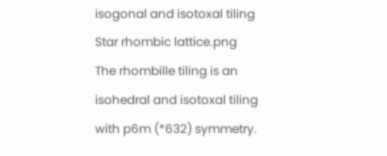isogonal and isotoxal tiling
Star rhombic lattice.png
The rhombille tiling is an isohedral and isotoxal tiling with p6m (*632) symmetry.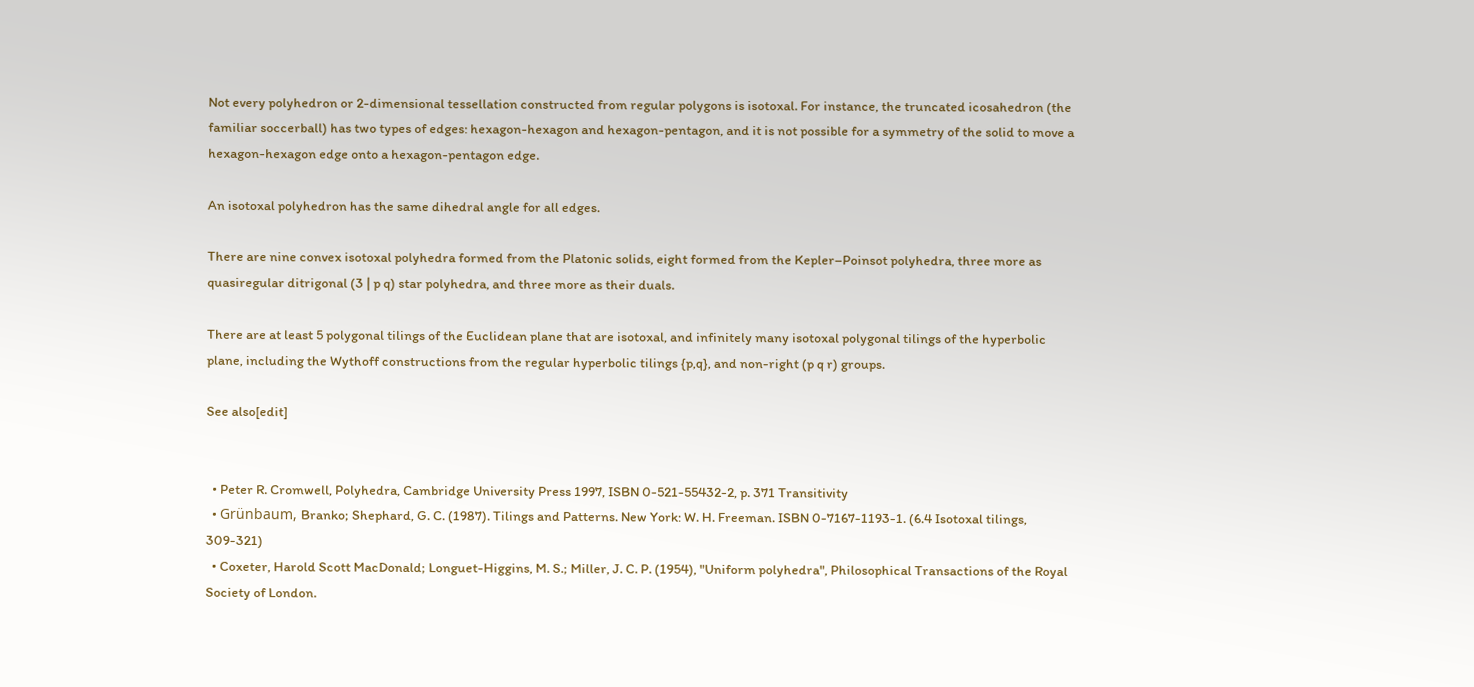Not every polyhedron or 2-dimensional tessellation constructed from regular polygons is isotoxal. For instance, the truncated icosahedron (the familiar soccerball) has two types of edges: hexagon-hexagon and hexagon-pentagon, and it is not possible for a symmetry of the solid to move a hexagon-hexagon edge onto a hexagon-pentagon edge.

An isotoxal polyhedron has the same dihedral angle for all edges.

There are nine convex isotoxal polyhedra formed from the Platonic solids, eight formed from the Kepler–Poinsot polyhedra, three more as quasiregular ditrigonal (3 | p q) star polyhedra, and three more as their duals.

There are at least 5 polygonal tilings of the Euclidean plane that are isotoxal, and infinitely many isotoxal polygonal tilings of the hyperbolic plane, including the Wythoff constructions from the regular hyperbolic tilings {p,q}, and non-right (p q r) groups.

See also[edit]


  • Peter R. Cromwell, Polyhedra, Cambridge University Press 1997, ISBN 0-521-55432-2, p. 371 Transitivity
  • Grünbaum, Branko; Shephard, G. C. (1987). Tilings and Patterns. New York: W. H. Freeman. ISBN 0-7167-1193-1. (6.4 Isotoxal tilings, 309-321)
  • Coxeter, Harold Scott MacDonald; Longuet-Higgins, M. S.; Miller, J. C. P. (1954), "Uniform polyhedra", Philosophical Transactions of the Royal Society of London.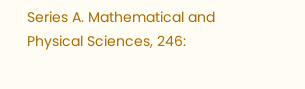Series A. Mathematical and Physical Sciences, 246: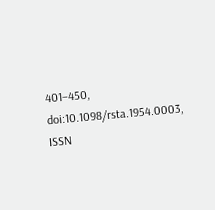401–450, doi:10.1098/rsta.1954.0003, ISSN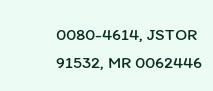0080-4614, JSTOR 91532, MR 0062446